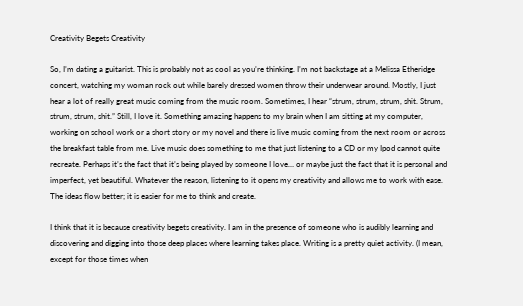Creativity Begets Creativity

So, I’m dating a guitarist. This is probably not as cool as you’re thinking. I’m not backstage at a Melissa Etheridge concert, watching my woman rock out while barely dressed women throw their underwear around. Mostly, I just hear a lot of really great music coming from the music room. Sometimes, I hear “strum, strum, strum, shit. Strum, strum, strum, shit.” Still, I love it. Something amazing happens to my brain when I am sitting at my computer, working on school work or a short story or my novel and there is live music coming from the next room or across the breakfast table from me. Live music does something to me that just listening to a CD or my Ipod cannot quite recreate. Perhaps it’s the fact that it’s being played by someone I love… or maybe just the fact that it is personal and imperfect, yet beautiful. Whatever the reason, listening to it opens my creativity and allows me to work with ease. The ideas flow better; it is easier for me to think and create.

I think that it is because creativity begets creativity. I am in the presence of someone who is audibly learning and discovering and digging into those deep places where learning takes place. Writing is a pretty quiet activity. (I mean, except for those times when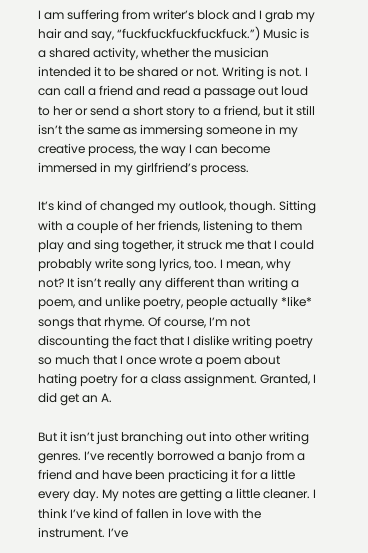I am suffering from writer’s block and I grab my hair and say, “fuckfuckfuckfuckfuck.”) Music is a shared activity, whether the musician intended it to be shared or not. Writing is not. I can call a friend and read a passage out loud to her or send a short story to a friend, but it still isn’t the same as immersing someone in my creative process, the way I can become immersed in my girlfriend’s process.

It’s kind of changed my outlook, though. Sitting with a couple of her friends, listening to them play and sing together, it struck me that I could probably write song lyrics, too. I mean, why not? It isn’t really any different than writing a poem, and unlike poetry, people actually *like* songs that rhyme. Of course, I’m not discounting the fact that I dislike writing poetry so much that I once wrote a poem about hating poetry for a class assignment. Granted, I did get an A.

But it isn’t just branching out into other writing genres. I’ve recently borrowed a banjo from a friend and have been practicing it for a little every day. My notes are getting a little cleaner. I think I’ve kind of fallen in love with the instrument. I’ve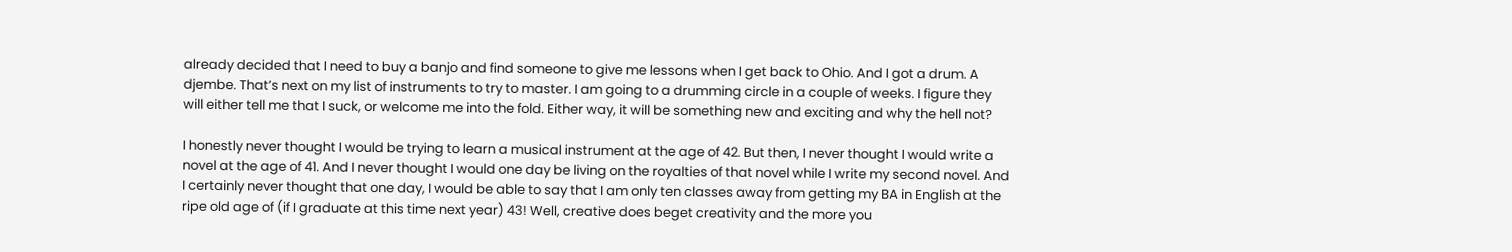already decided that I need to buy a banjo and find someone to give me lessons when I get back to Ohio. And I got a drum. A djembe. That’s next on my list of instruments to try to master. I am going to a drumming circle in a couple of weeks. I figure they will either tell me that I suck, or welcome me into the fold. Either way, it will be something new and exciting and why the hell not?

I honestly never thought I would be trying to learn a musical instrument at the age of 42. But then, I never thought I would write a novel at the age of 41. And I never thought I would one day be living on the royalties of that novel while I write my second novel. And I certainly never thought that one day, I would be able to say that I am only ten classes away from getting my BA in English at the ripe old age of (if I graduate at this time next year) 43! Well, creative does beget creativity and the more you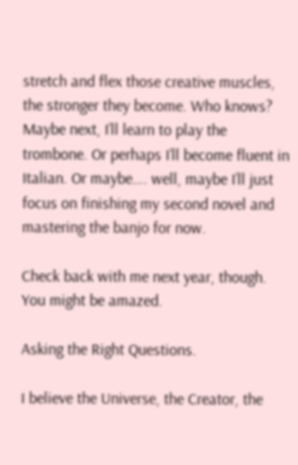stretch and flex those creative muscles, the stronger they become. Who knows? Maybe next, I’ll learn to play the trombone. Or perhaps I’ll become fluent in Italian. Or maybe…. well, maybe I’ll just focus on finishing my second novel and mastering the banjo for now.

Check back with me next year, though. You might be amazed.

Asking the Right Questions.

I believe the Universe, the Creator, the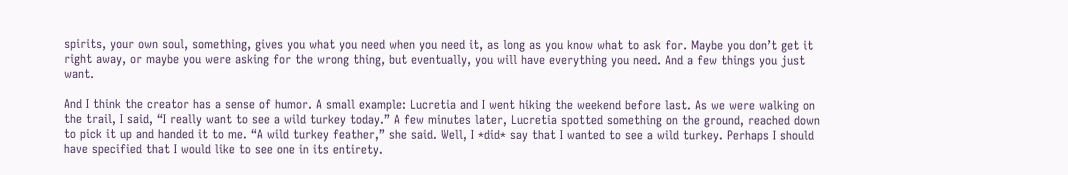spirits, your own soul, something, gives you what you need when you need it, as long as you know what to ask for. Maybe you don’t get it right away, or maybe you were asking for the wrong thing, but eventually, you will have everything you need. And a few things you just want.

And I think the creator has a sense of humor. A small example: Lucretia and I went hiking the weekend before last. As we were walking on the trail, I said, “I really want to see a wild turkey today.” A few minutes later, Lucretia spotted something on the ground, reached down to pick it up and handed it to me. “A wild turkey feather,” she said. Well, I *did* say that I wanted to see a wild turkey. Perhaps I should have specified that I would like to see one in its entirety.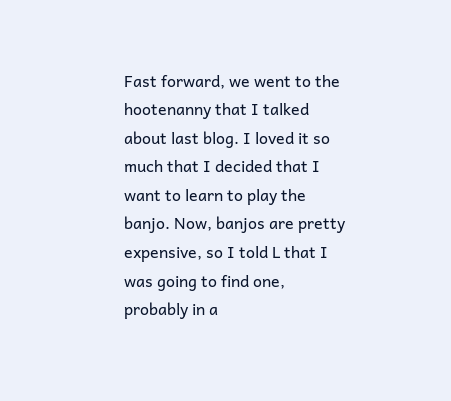Fast forward, we went to the hootenanny that I talked about last blog. I loved it so much that I decided that I want to learn to play the banjo. Now, banjos are pretty expensive, so I told L that I was going to find one, probably in a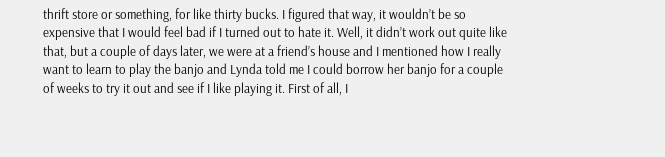thrift store or something, for like thirty bucks. I figured that way, it wouldn’t be so expensive that I would feel bad if I turned out to hate it. Well, it didn’t work out quite like that, but a couple of days later, we were at a friend’s house and I mentioned how I really want to learn to play the banjo and Lynda told me I could borrow her banjo for a couple of weeks to try it out and see if I like playing it. First of all, I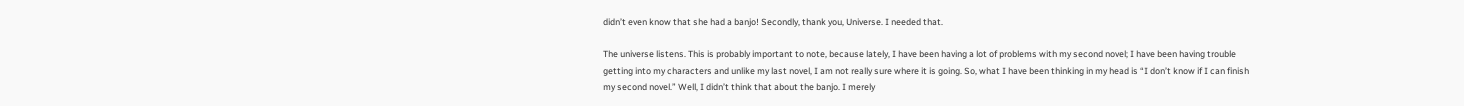didn’t even know that she had a banjo! Secondly, thank you, Universe. I needed that.

The universe listens. This is probably important to note, because lately, I have been having a lot of problems with my second novel; I have been having trouble getting into my characters and unlike my last novel, I am not really sure where it is going. So, what I have been thinking in my head is “I don’t know if I can finish my second novel.” Well, I didn’t think that about the banjo. I merely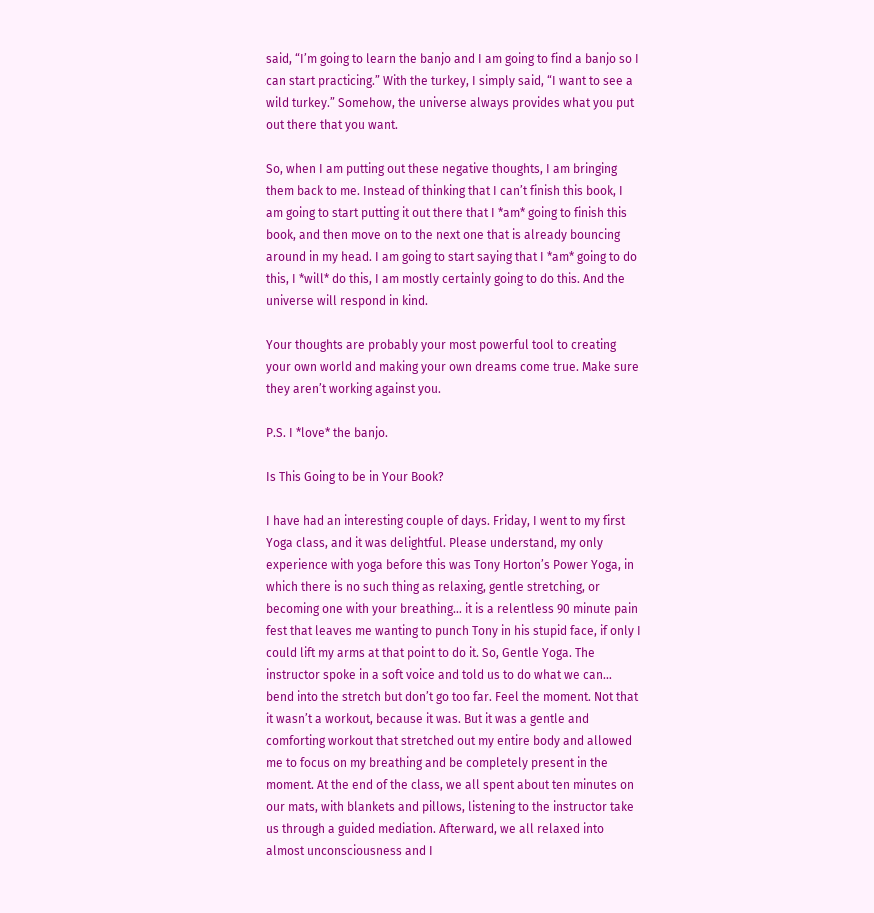said, “I’m going to learn the banjo and I am going to find a banjo so I can start practicing.” With the turkey, I simply said, “I want to see a wild turkey.” Somehow, the universe always provides what you put out there that you want.

So, when I am putting out these negative thoughts, I am bringing them back to me. Instead of thinking that I can’t finish this book, I am going to start putting it out there that I *am* going to finish this book, and then move on to the next one that is already bouncing around in my head. I am going to start saying that I *am* going to do this, I *will* do this, I am mostly certainly going to do this. And the universe will respond in kind.

Your thoughts are probably your most powerful tool to creating your own world and making your own dreams come true. Make sure they aren’t working against you.

P.S. I *love* the banjo.

Is This Going to be in Your Book?

I have had an interesting couple of days. Friday, I went to my first Yoga class, and it was delightful. Please understand, my only experience with yoga before this was Tony Horton’s Power Yoga, in which there is no such thing as relaxing, gentle stretching, or becoming one with your breathing… it is a relentless 90 minute pain fest that leaves me wanting to punch Tony in his stupid face, if only I could lift my arms at that point to do it. So, Gentle Yoga. The instructor spoke in a soft voice and told us to do what we can… bend into the stretch but don’t go too far. Feel the moment. Not that it wasn’t a workout, because it was. But it was a gentle and comforting workout that stretched out my entire body and allowed me to focus on my breathing and be completely present in the moment. At the end of the class, we all spent about ten minutes on our mats, with blankets and pillows, listening to the instructor take us through a guided mediation. Afterward, we all relaxed into almost unconsciousness and I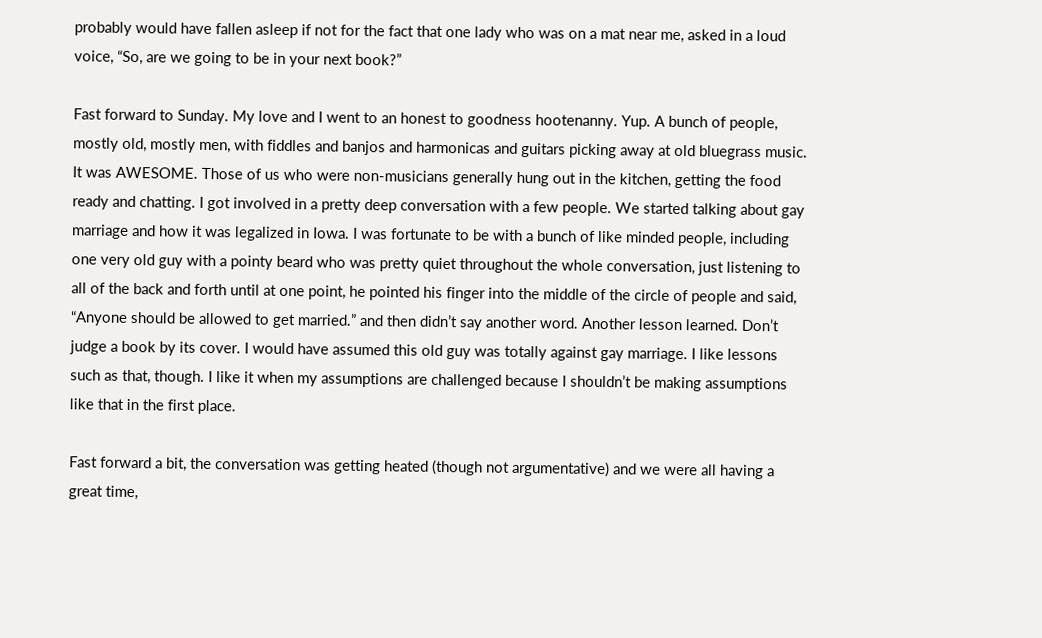probably would have fallen asleep if not for the fact that one lady who was on a mat near me, asked in a loud voice, “So, are we going to be in your next book?”

Fast forward to Sunday. My love and I went to an honest to goodness hootenanny. Yup. A bunch of people, mostly old, mostly men, with fiddles and banjos and harmonicas and guitars picking away at old bluegrass music. It was AWESOME. Those of us who were non-musicians generally hung out in the kitchen, getting the food ready and chatting. I got involved in a pretty deep conversation with a few people. We started talking about gay marriage and how it was legalized in Iowa. I was fortunate to be with a bunch of like minded people, including one very old guy with a pointy beard who was pretty quiet throughout the whole conversation, just listening to all of the back and forth until at one point, he pointed his finger into the middle of the circle of people and said, “Anyone should be allowed to get married.” and then didn’t say another word. Another lesson learned. Don’t judge a book by its cover. I would have assumed this old guy was totally against gay marriage. I like lessons such as that, though. I like it when my assumptions are challenged because I shouldn’t be making assumptions like that in the first place.

Fast forward a bit, the conversation was getting heated (though not argumentative) and we were all having a great time,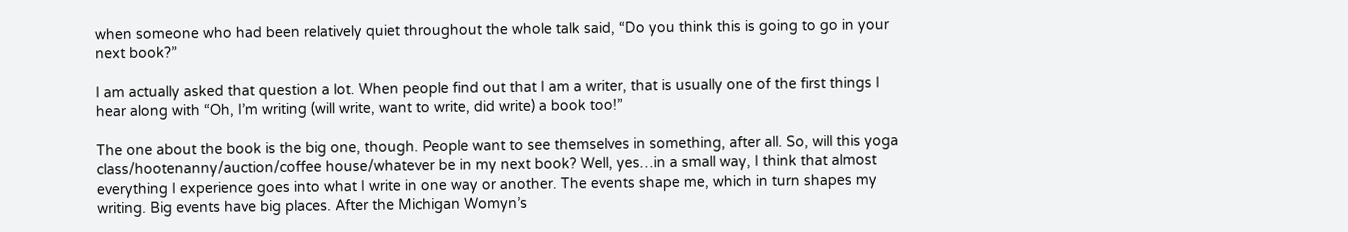when someone who had been relatively quiet throughout the whole talk said, “Do you think this is going to go in your next book?”

I am actually asked that question a lot. When people find out that I am a writer, that is usually one of the first things I hear along with “Oh, I’m writing (will write, want to write, did write) a book too!”

The one about the book is the big one, though. People want to see themselves in something, after all. So, will this yoga class/hootenanny/auction/coffee house/whatever be in my next book? Well, yes…in a small way, I think that almost everything I experience goes into what I write in one way or another. The events shape me, which in turn shapes my writing. Big events have big places. After the Michigan Womyn’s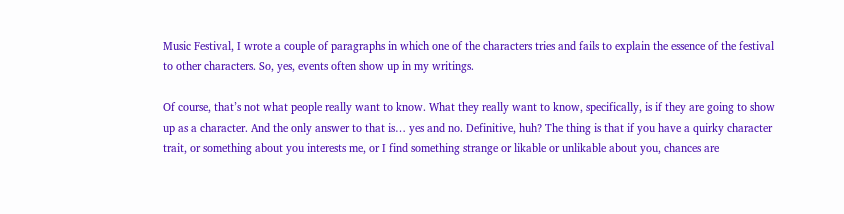Music Festival, I wrote a couple of paragraphs in which one of the characters tries and fails to explain the essence of the festival to other characters. So, yes, events often show up in my writings.

Of course, that’s not what people really want to know. What they really want to know, specifically, is if they are going to show up as a character. And the only answer to that is… yes and no. Definitive, huh? The thing is that if you have a quirky character trait, or something about you interests me, or I find something strange or likable or unlikable about you, chances are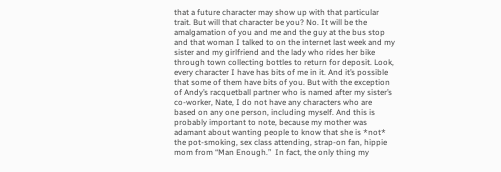that a future character may show up with that particular trait. But will that character be you? No. It will be the amalgamation of you and me and the guy at the bus stop and that woman I talked to on the internet last week and my sister and my girlfriend and the lady who rides her bike through town collecting bottles to return for deposit. Look, every character I have has bits of me in it. And it’s possible that some of them have bits of you. But with the exception of Andy’s racquetball partner who is named after my sister’s co-worker, Nate, I do not have any characters who are based on any one person, including myself. And this is probably important to note, because my mother was adamant about wanting people to know that she is *not* the pot-smoking, sex class attending, strap-on fan, hippie mom from “Man Enough.”  In fact, the only thing my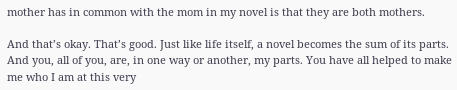mother has in common with the mom in my novel is that they are both mothers.

And that’s okay. That’s good. Just like life itself, a novel becomes the sum of its parts. And you, all of you, are, in one way or another, my parts. You have all helped to make me who I am at this very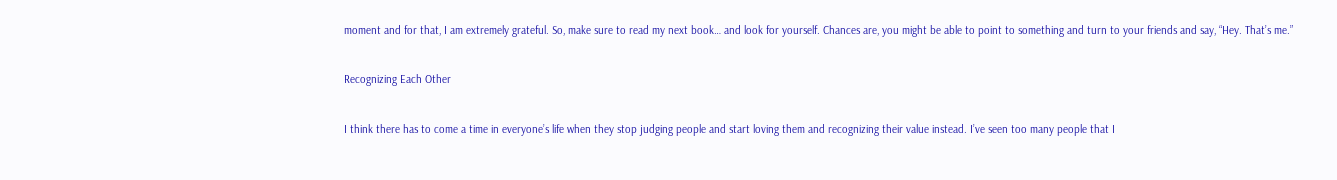moment and for that, I am extremely grateful. So, make sure to read my next book… and look for yourself. Chances are, you might be able to point to something and turn to your friends and say, “Hey. That’s me.”

Recognizing Each Other

I think there has to come a time in everyone’s life when they stop judging people and start loving them and recognizing their value instead. I’ve seen too many people that I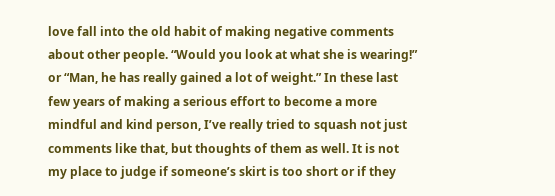love fall into the old habit of making negative comments about other people. “Would you look at what she is wearing!” or “Man, he has really gained a lot of weight.” In these last few years of making a serious effort to become a more mindful and kind person, I’ve really tried to squash not just comments like that, but thoughts of them as well. It is not my place to judge if someone’s skirt is too short or if they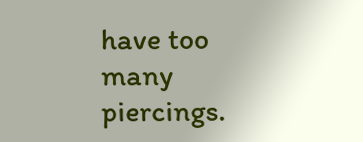have too many piercings.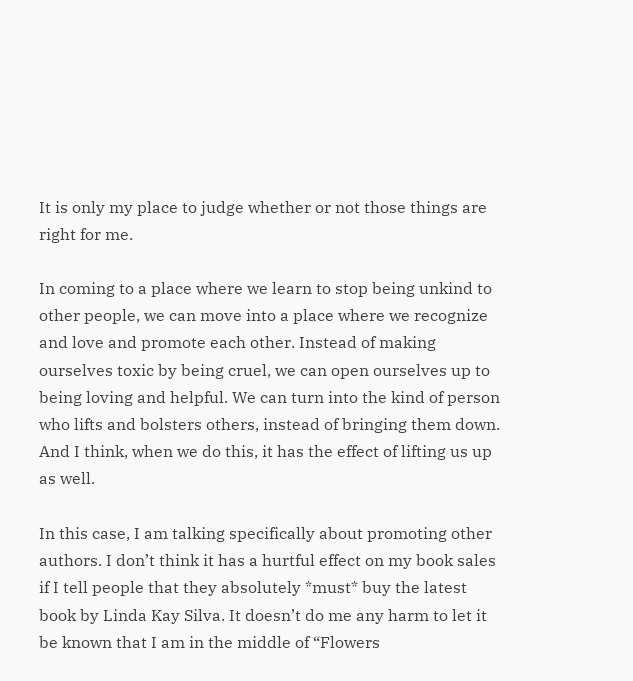It is only my place to judge whether or not those things are right for me.

In coming to a place where we learn to stop being unkind to other people, we can move into a place where we recognize and love and promote each other. Instead of making ourselves toxic by being cruel, we can open ourselves up to being loving and helpful. We can turn into the kind of person who lifts and bolsters others, instead of bringing them down. And I think, when we do this, it has the effect of lifting us up as well.

In this case, I am talking specifically about promoting other authors. I don’t think it has a hurtful effect on my book sales if I tell people that they absolutely *must* buy the latest book by Linda Kay Silva. It doesn’t do me any harm to let it be known that I am in the middle of “Flowers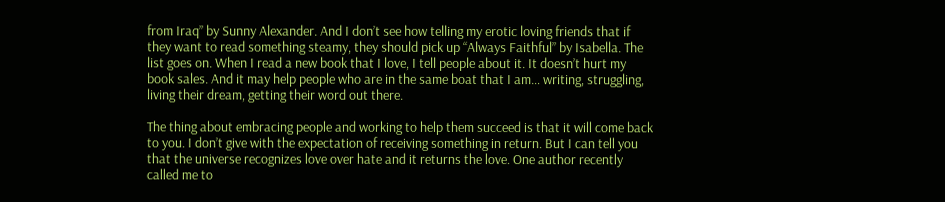from Iraq” by Sunny Alexander. And I don’t see how telling my erotic loving friends that if they want to read something steamy, they should pick up “Always Faithful” by Isabella. The list goes on. When I read a new book that I love, I tell people about it. It doesn’t hurt my book sales. And it may help people who are in the same boat that I am… writing, struggling, living their dream, getting their word out there.

The thing about embracing people and working to help them succeed is that it will come back to you. I don’t give with the expectation of receiving something in return. But I can tell you that the universe recognizes love over hate and it returns the love. One author recently called me to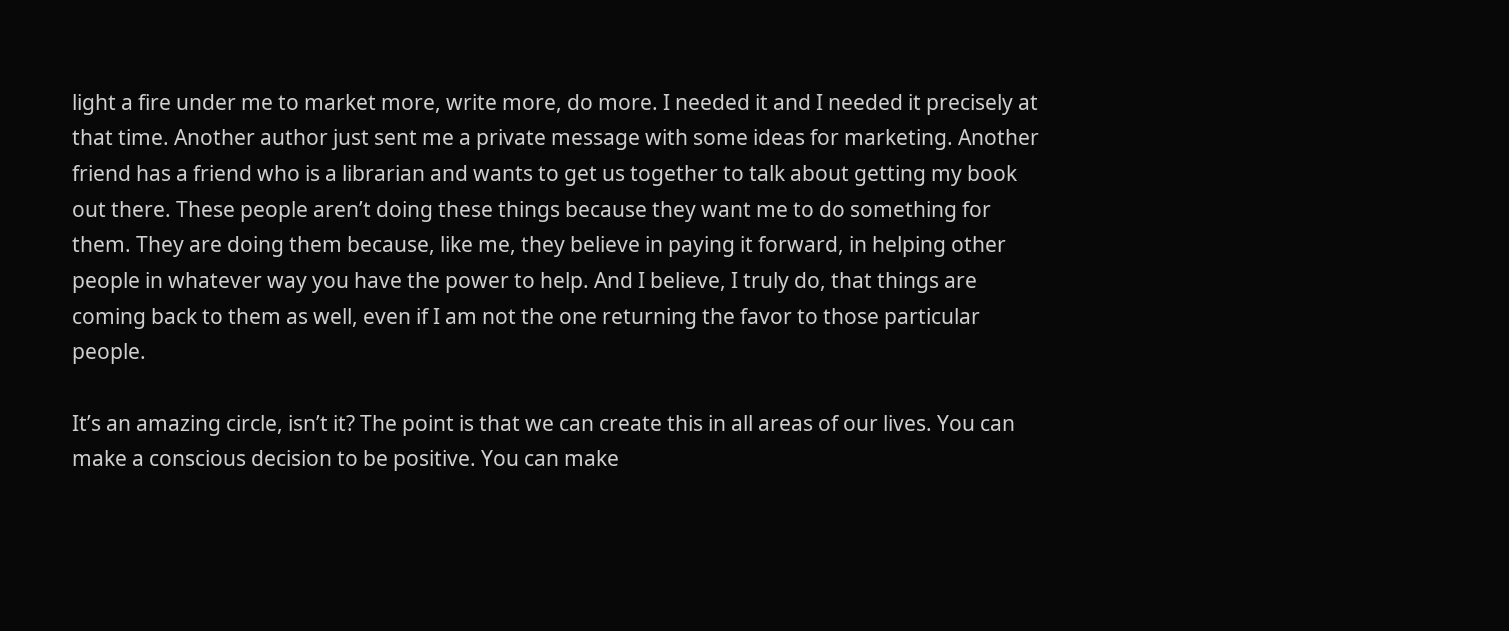light a fire under me to market more, write more, do more. I needed it and I needed it precisely at that time. Another author just sent me a private message with some ideas for marketing. Another friend has a friend who is a librarian and wants to get us together to talk about getting my book out there. These people aren’t doing these things because they want me to do something for them. They are doing them because, like me, they believe in paying it forward, in helping other people in whatever way you have the power to help. And I believe, I truly do, that things are coming back to them as well, even if I am not the one returning the favor to those particular people.

It’s an amazing circle, isn’t it? The point is that we can create this in all areas of our lives. You can make a conscious decision to be positive. You can make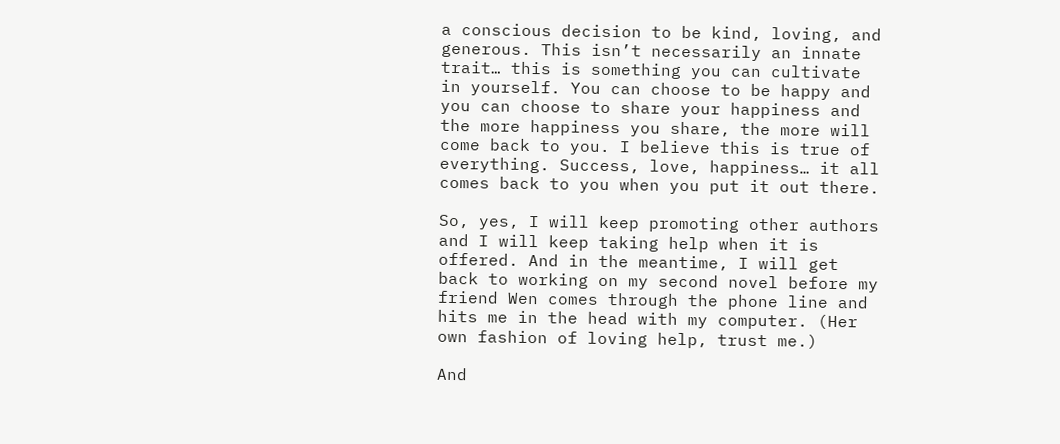a conscious decision to be kind, loving, and generous. This isn’t necessarily an innate trait… this is something you can cultivate in yourself. You can choose to be happy and you can choose to share your happiness and the more happiness you share, the more will come back to you. I believe this is true of everything. Success, love, happiness… it all comes back to you when you put it out there.

So, yes, I will keep promoting other authors and I will keep taking help when it is offered. And in the meantime, I will get back to working on my second novel before my friend Wen comes through the phone line and hits me in the head with my computer. (Her own fashion of loving help, trust me.)

And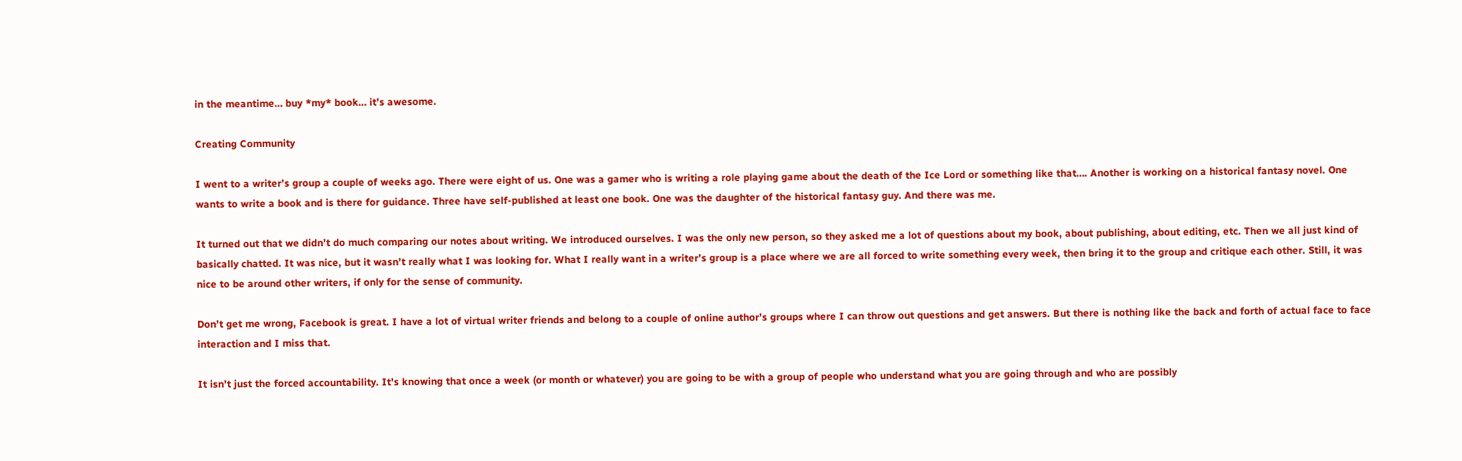in the meantime… buy *my* book… it’s awesome.

Creating Community

I went to a writer’s group a couple of weeks ago. There were eight of us. One was a gamer who is writing a role playing game about the death of the Ice Lord or something like that…. Another is working on a historical fantasy novel. One wants to write a book and is there for guidance. Three have self-published at least one book. One was the daughter of the historical fantasy guy. And there was me.

It turned out that we didn’t do much comparing our notes about writing. We introduced ourselves. I was the only new person, so they asked me a lot of questions about my book, about publishing, about editing, etc. Then we all just kind of basically chatted. It was nice, but it wasn’t really what I was looking for. What I really want in a writer’s group is a place where we are all forced to write something every week, then bring it to the group and critique each other. Still, it was nice to be around other writers, if only for the sense of community.

Don’t get me wrong, Facebook is great. I have a lot of virtual writer friends and belong to a couple of online author’s groups where I can throw out questions and get answers. But there is nothing like the back and forth of actual face to face interaction and I miss that.

It isn’t just the forced accountability. It’s knowing that once a week (or month or whatever) you are going to be with a group of people who understand what you are going through and who are possibly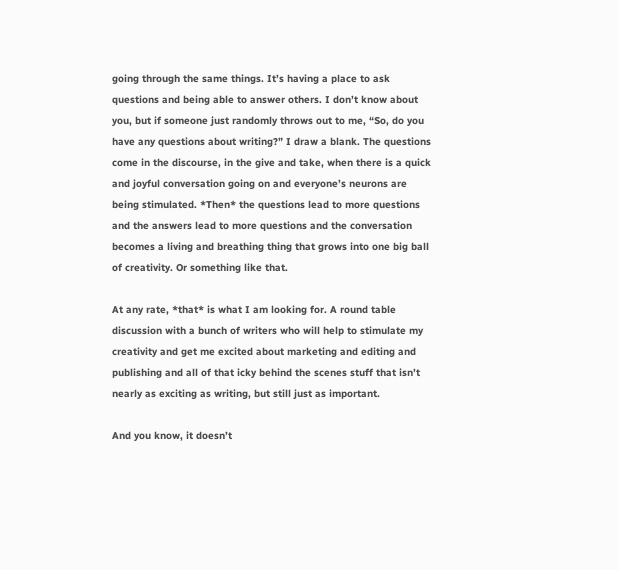going through the same things. It’s having a place to ask questions and being able to answer others. I don’t know about you, but if someone just randomly throws out to me, “So, do you have any questions about writing?” I draw a blank. The questions come in the discourse, in the give and take, when there is a quick and joyful conversation going on and everyone’s neurons are being stimulated. *Then* the questions lead to more questions and the answers lead to more questions and the conversation becomes a living and breathing thing that grows into one big ball of creativity. Or something like that.

At any rate, *that* is what I am looking for. A round table discussion with a bunch of writers who will help to stimulate my creativity and get me excited about marketing and editing and publishing and all of that icky behind the scenes stuff that isn’t nearly as exciting as writing, but still just as important.

And you know, it doesn’t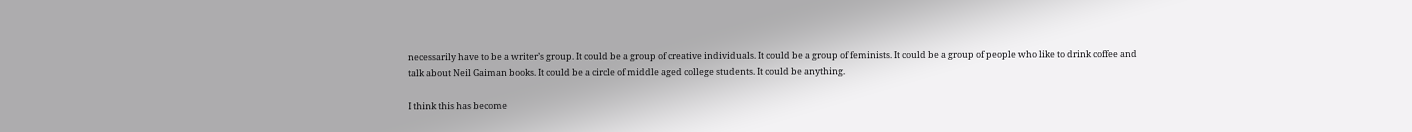necessarily have to be a writer’s group. It could be a group of creative individuals. It could be a group of feminists. It could be a group of people who like to drink coffee and talk about Neil Gaiman books. It could be a circle of middle aged college students. It could be anything.

I think this has become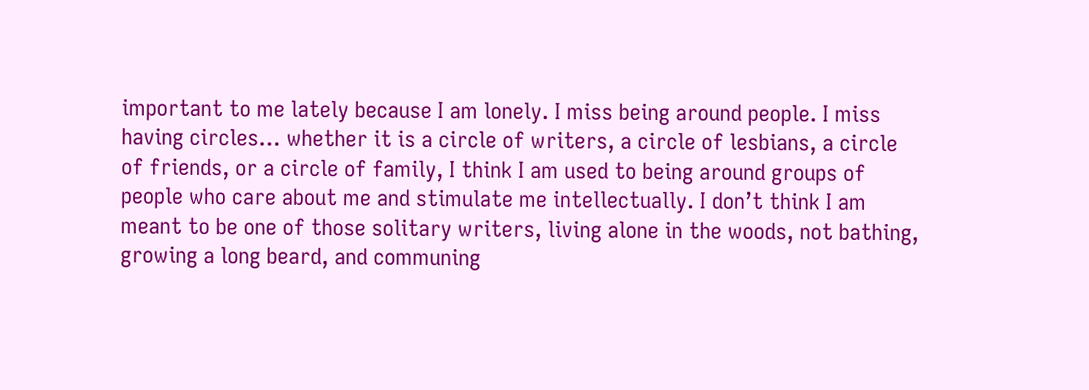important to me lately because I am lonely. I miss being around people. I miss having circles… whether it is a circle of writers, a circle of lesbians, a circle of friends, or a circle of family, I think I am used to being around groups of people who care about me and stimulate me intellectually. I don’t think I am meant to be one of those solitary writers, living alone in the woods, not bathing, growing a long beard, and communing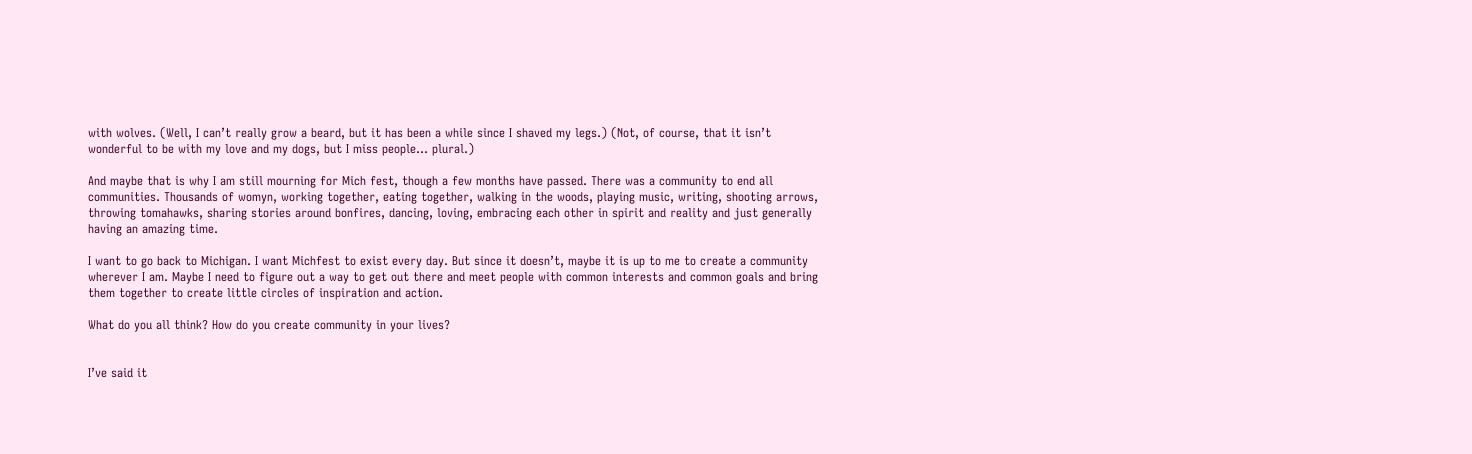with wolves. (Well, I can’t really grow a beard, but it has been a while since I shaved my legs.) (Not, of course, that it isn’t wonderful to be with my love and my dogs, but I miss people… plural.)

And maybe that is why I am still mourning for Mich fest, though a few months have passed. There was a community to end all communities. Thousands of womyn, working together, eating together, walking in the woods, playing music, writing, shooting arrows, throwing tomahawks, sharing stories around bonfires, dancing, loving, embracing each other in spirit and reality and just generally having an amazing time.

I want to go back to Michigan. I want Michfest to exist every day. But since it doesn’t, maybe it is up to me to create a community wherever I am. Maybe I need to figure out a way to get out there and meet people with common interests and common goals and bring them together to create little circles of inspiration and action.

What do you all think? How do you create community in your lives?


I’ve said it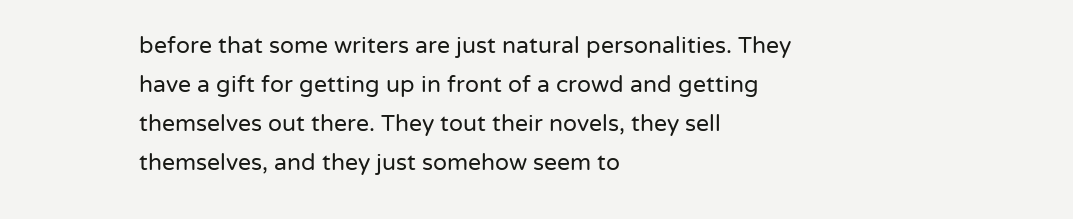before that some writers are just natural personalities. They have a gift for getting up in front of a crowd and getting themselves out there. They tout their novels, they sell themselves, and they just somehow seem to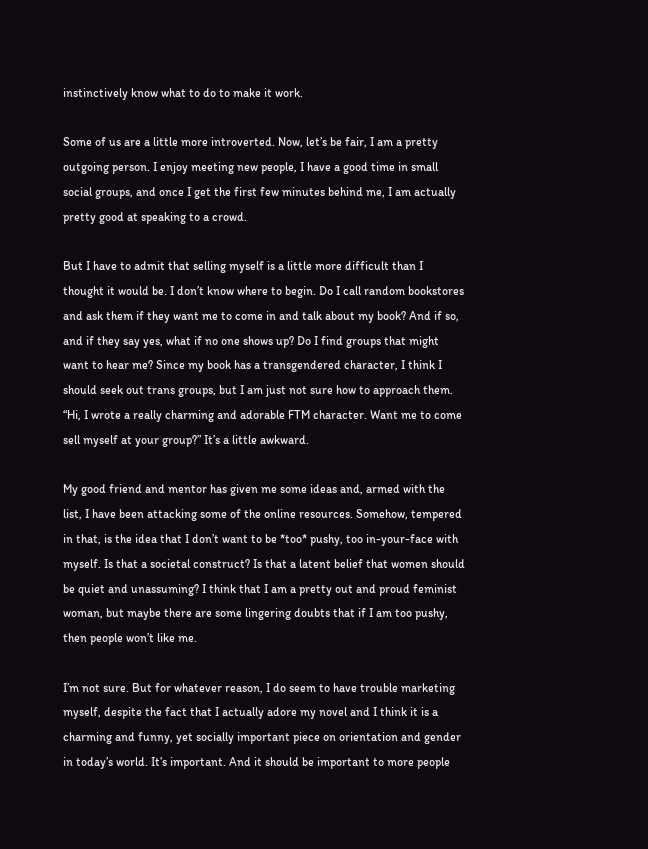instinctively know what to do to make it work.

Some of us are a little more introverted. Now, let’s be fair, I am a pretty outgoing person. I enjoy meeting new people, I have a good time in small social groups, and once I get the first few minutes behind me, I am actually pretty good at speaking to a crowd.

But I have to admit that selling myself is a little more difficult than I thought it would be. I don’t know where to begin. Do I call random bookstores and ask them if they want me to come in and talk about my book? And if so, and if they say yes, what if no one shows up? Do I find groups that might want to hear me? Since my book has a transgendered character, I think I should seek out trans groups, but I am just not sure how to approach them. “Hi, I wrote a really charming and adorable FTM character. Want me to come sell myself at your group?” It’s a little awkward.

My good friend and mentor has given me some ideas and, armed with the list, I have been attacking some of the online resources. Somehow, tempered in that, is the idea that I don’t want to be *too* pushy, too in-your-face with myself. Is that a societal construct? Is that a latent belief that women should be quiet and unassuming? I think that I am a pretty out and proud feminist woman, but maybe there are some lingering doubts that if I am too pushy, then people won’t like me.

I’m not sure. But for whatever reason, I do seem to have trouble marketing myself, despite the fact that I actually adore my novel and I think it is a charming and funny, yet socially important piece on orientation and gender in today’s world. It’s important. And it should be important to more people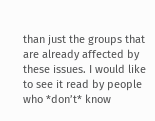than just the groups that are already affected by these issues. I would like to see it read by people who *don’t* know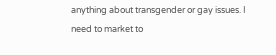anything about transgender or gay issues. I need to market to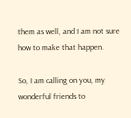them as well, and I am not sure how to make that happen.

So, I am calling on you, my wonderful friends to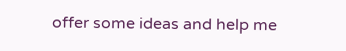offer some ideas and help me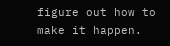figure out how to make it happen.